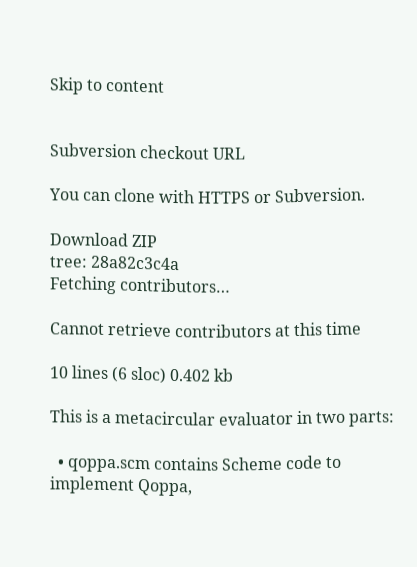Skip to content


Subversion checkout URL

You can clone with HTTPS or Subversion.

Download ZIP
tree: 28a82c3c4a
Fetching contributors…

Cannot retrieve contributors at this time

10 lines (6 sloc) 0.402 kb

This is a metacircular evaluator in two parts:

  • qoppa.scm contains Scheme code to implement Qoppa,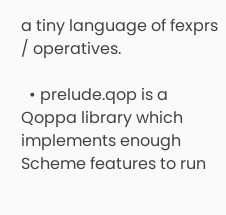a tiny language of fexprs / operatives.

  • prelude.qop is a Qoppa library which implements enough Scheme features to run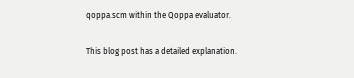qoppa.scm within the Qoppa evaluator.

This blog post has a detailed explanation.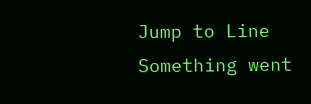Jump to Line
Something went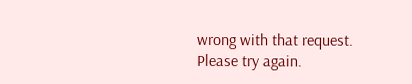wrong with that request. Please try again.